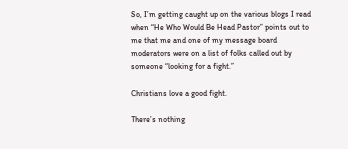So, I’m getting caught up on the various blogs I read when “He Who Would Be Head Pastor” points out to me that me and one of my message board moderators were on a list of folks called out by someone “looking for a fight.”

Christians love a good fight.

There’s nothing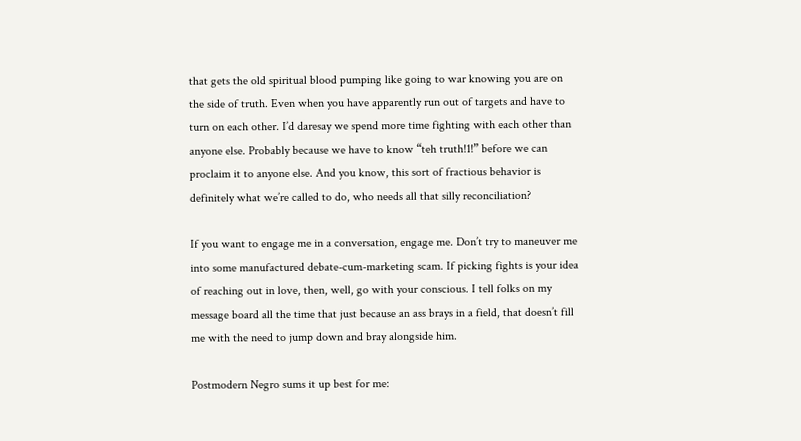that gets the old spiritual blood pumping like going to war knowing you are on the side of truth. Even when you have apparently run out of targets and have to turn on each other. I’d daresay we spend more time fighting with each other than anyone else. Probably because we have to know “teh truth!1!” before we can proclaim it to anyone else. And you know, this sort of fractious behavior is definitely what we’re called to do, who needs all that silly reconciliation?

If you want to engage me in a conversation, engage me. Don’t try to maneuver me into some manufactured debate-cum-marketing scam. If picking fights is your idea of reaching out in love, then, well, go with your conscious. I tell folks on my message board all the time that just because an ass brays in a field, that doesn’t fill me with the need to jump down and bray alongside him.

Postmodern Negro sums it up best for me: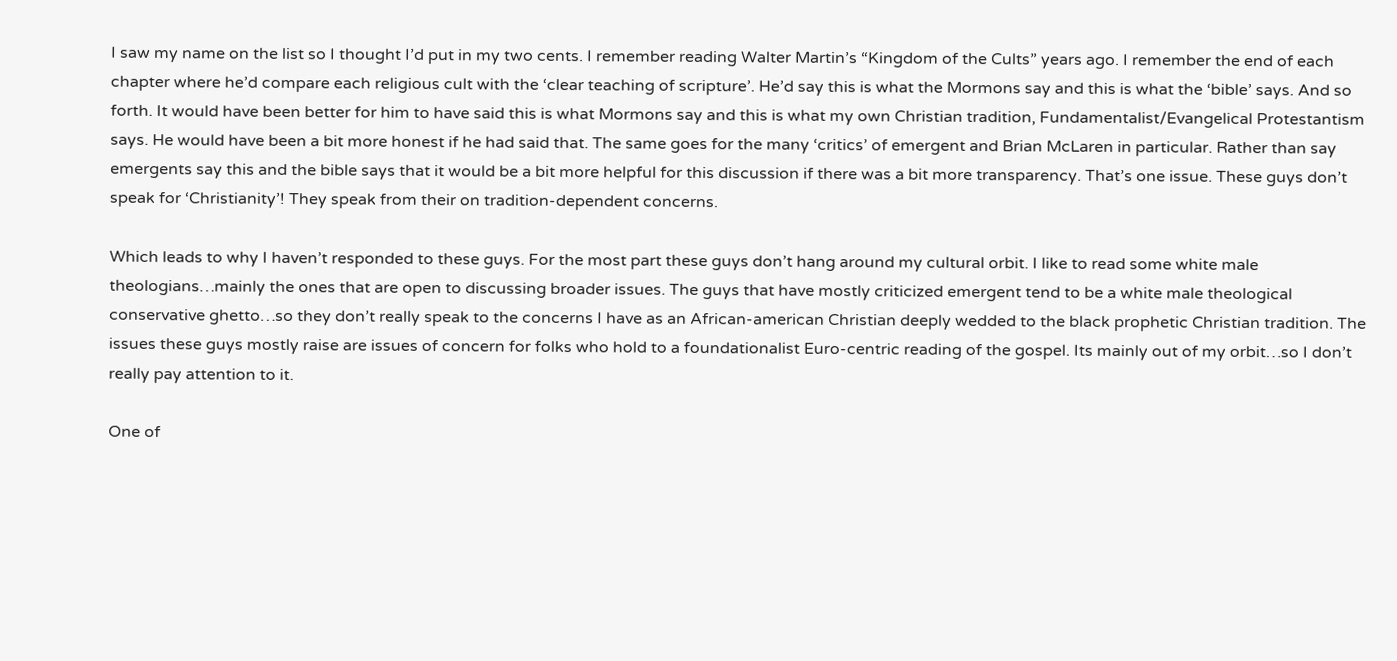I saw my name on the list so I thought I’d put in my two cents. I remember reading Walter Martin’s “Kingdom of the Cults” years ago. I remember the end of each chapter where he’d compare each religious cult with the ‘clear teaching of scripture’. He’d say this is what the Mormons say and this is what the ‘bible’ says. And so forth. It would have been better for him to have said this is what Mormons say and this is what my own Christian tradition, Fundamentalist/Evangelical Protestantism says. He would have been a bit more honest if he had said that. The same goes for the many ‘critics’ of emergent and Brian McLaren in particular. Rather than say emergents say this and the bible says that it would be a bit more helpful for this discussion if there was a bit more transparency. That’s one issue. These guys don’t speak for ‘Christianity’! They speak from their on tradition-dependent concerns.

Which leads to why I haven’t responded to these guys. For the most part these guys don’t hang around my cultural orbit. I like to read some white male theologians…mainly the ones that are open to discussing broader issues. The guys that have mostly criticized emergent tend to be a white male theological conservative ghetto…so they don’t really speak to the concerns I have as an African-american Christian deeply wedded to the black prophetic Christian tradition. The issues these guys mostly raise are issues of concern for folks who hold to a foundationalist Euro-centric reading of the gospel. Its mainly out of my orbit…so I don’t really pay attention to it.

One of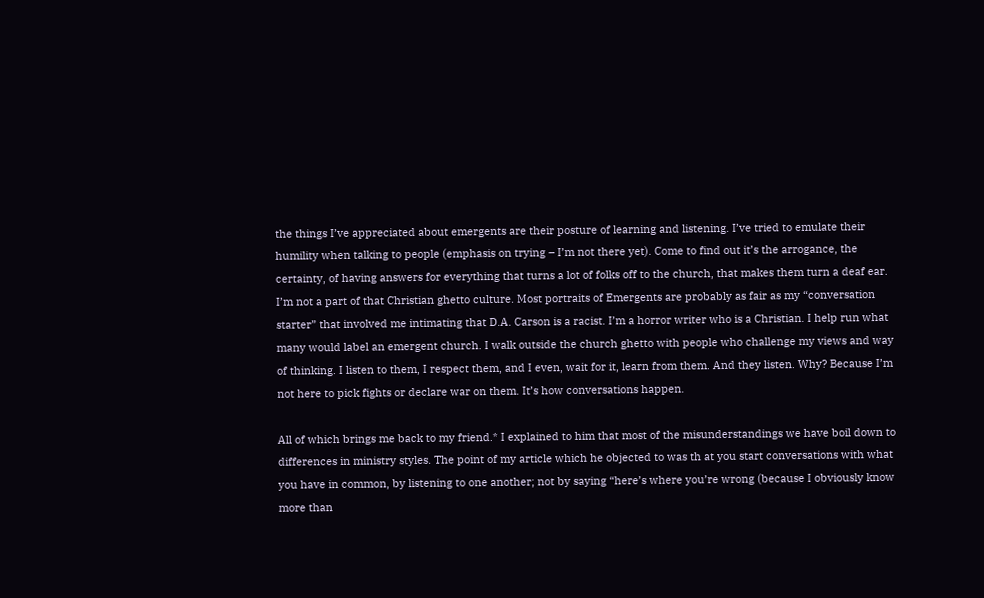the things I’ve appreciated about emergents are their posture of learning and listening. I’ve tried to emulate their humility when talking to people (emphasis on trying – I’m not there yet). Come to find out it’s the arrogance, the certainty, of having answers for everything that turns a lot of folks off to the church, that makes them turn a deaf ear. I’m not a part of that Christian ghetto culture. Most portraits of Emergents are probably as fair as my “conversation starter” that involved me intimating that D.A. Carson is a racist. I’m a horror writer who is a Christian. I help run what many would label an emergent church. I walk outside the church ghetto with people who challenge my views and way of thinking. I listen to them, I respect them, and I even, wait for it, learn from them. And they listen. Why? Because I’m not here to pick fights or declare war on them. It’s how conversations happen.

All of which brings me back to my friend.* I explained to him that most of the misunderstandings we have boil down to differences in ministry styles. The point of my article which he objected to was th at you start conversations with what you have in common, by listening to one another; not by saying “here’s where you’re wrong (because I obviously know more than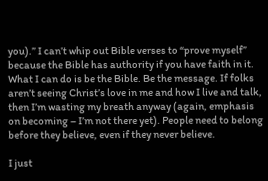you).” I can’t whip out Bible verses to “prove myself” because the Bible has authority if you have faith in it. What I can do is be the Bible. Be the message. If folks aren’t seeing Christ’s love in me and how I live and talk, then I’m wasting my breath anyway (again, emphasis on becoming – I’m not there yet). People need to belong before they believe, even if they never believe.

I just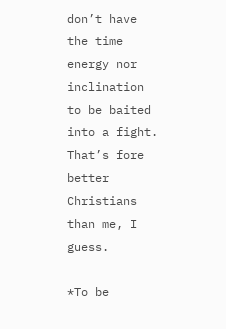don’t have the time energy nor inclination to be baited into a fight. That’s fore better Christians than me, I guess.

*To be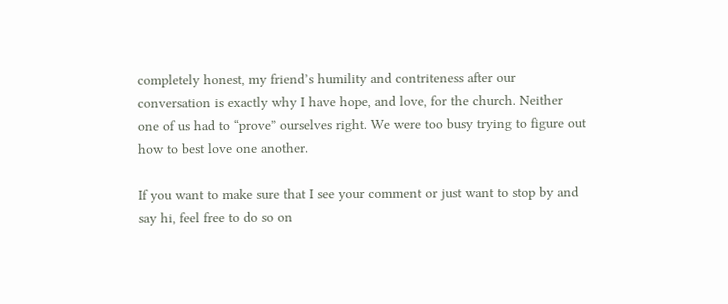completely honest, my friend’s humility and contriteness after our conversation is exactly why I have hope, and love, for the church. Neither one of us had to “prove” ourselves right. We were too busy trying to figure out how to best love one another.

If you want to make sure that I see your comment or just want to stop by and say hi, feel free to do so on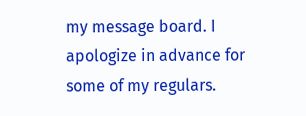my message board. I apologize in advance for some of my regulars.